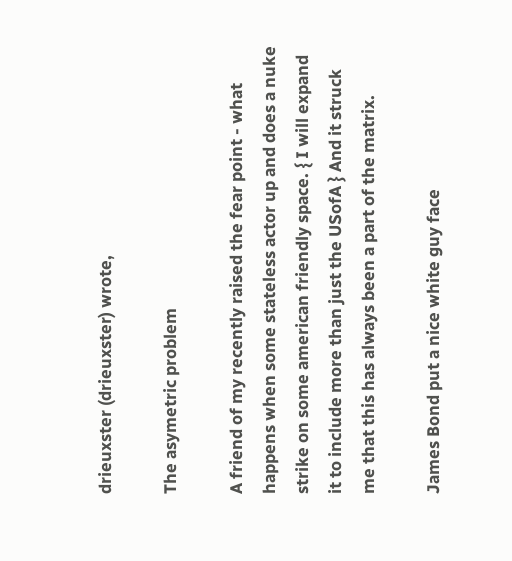drieuxster (drieuxster) wrote,

The asymetric problem

A friend of my recently raised the fear point - what happens when some stateless actor up and does a nuke strike on some american friendly space. { I will expand it to include more than just the USofA } And it struck me that this has always been a part of the matrix.

James Bond put a nice white guy face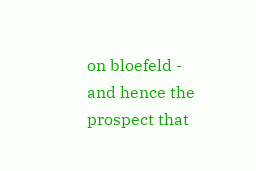on bloefeld - and hence the prospect that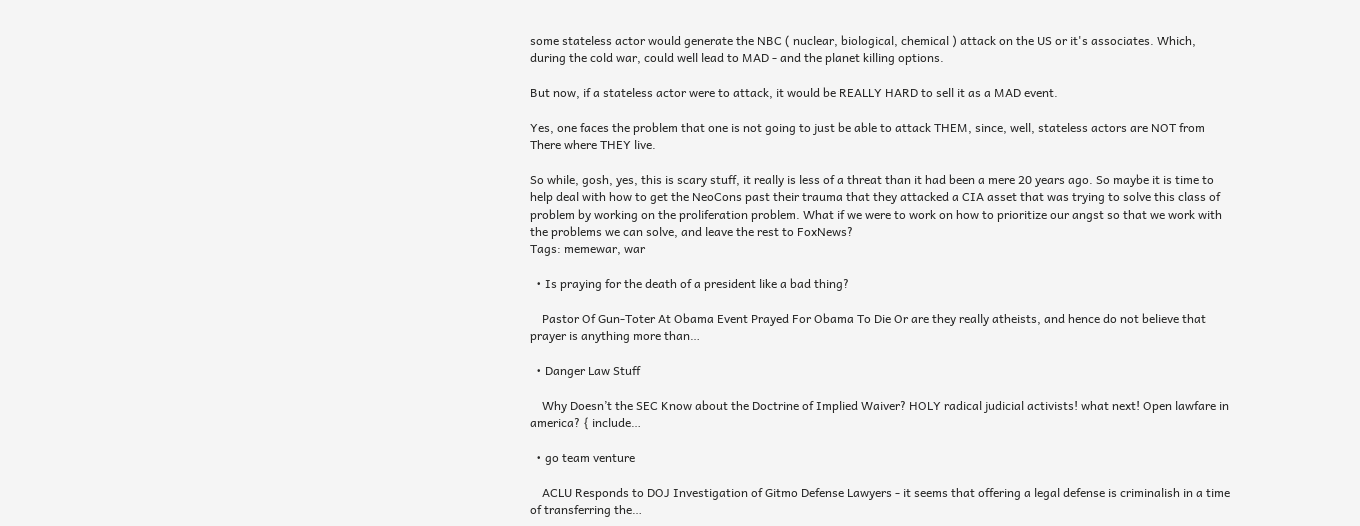some stateless actor would generate the NBC ( nuclear, biological, chemical ) attack on the US or it's associates. Which, during the cold war, could well lead to MAD - and the planet killing options.

But now, if a stateless actor were to attack, it would be REALLY HARD to sell it as a MAD event.

Yes, one faces the problem that one is not going to just be able to attack THEM, since, well, stateless actors are NOT from There where THEY live.

So while, gosh, yes, this is scary stuff, it really is less of a threat than it had been a mere 20 years ago. So maybe it is time to help deal with how to get the NeoCons past their trauma that they attacked a CIA asset that was trying to solve this class of problem by working on the proliferation problem. What if we were to work on how to prioritize our angst so that we work with the problems we can solve, and leave the rest to FoxNews?
Tags: memewar, war

  • Is praying for the death of a president like a bad thing?

    Pastor Of Gun-Toter At Obama Event Prayed For Obama To Die Or are they really atheists, and hence do not believe that prayer is anything more than…

  • Danger Law Stuff

    Why Doesn’t the SEC Know about the Doctrine of Implied Waiver? HOLY radical judicial activists! what next! Open lawfare in america? { include…

  • go team venture

    ACLU Responds to DOJ Investigation of Gitmo Defense Lawyers - it seems that offering a legal defense is criminalish in a time of transferring the…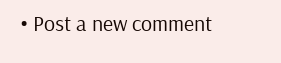• Post a new comment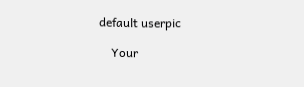default userpic

    Your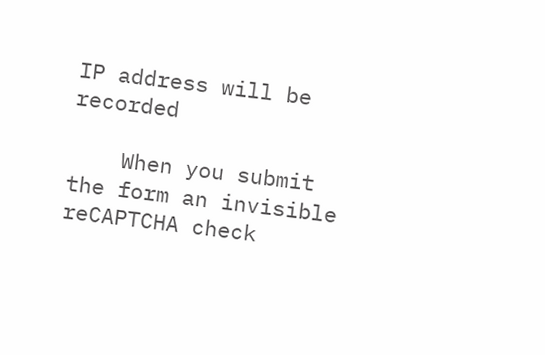IP address will be recorded

    When you submit the form an invisible reCAPTCHA check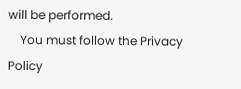will be performed.
    You must follow the Privacy Policy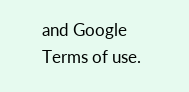and Google Terms of use.